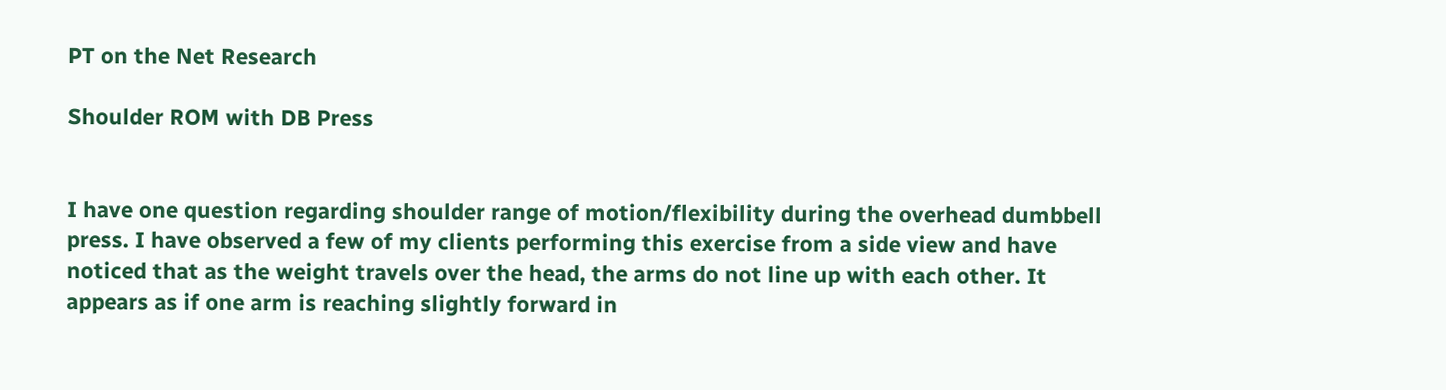PT on the Net Research

Shoulder ROM with DB Press


I have one question regarding shoulder range of motion/flexibility during the overhead dumbbell press. I have observed a few of my clients performing this exercise from a side view and have noticed that as the weight travels over the head, the arms do not line up with each other. It appears as if one arm is reaching slightly forward in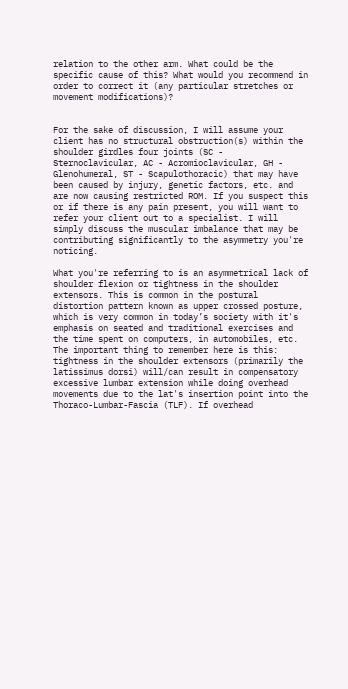relation to the other arm. What could be the specific cause of this? What would you recommend in order to correct it (any particular stretches or movement modifications)?


For the sake of discussion, I will assume your client has no structural obstruction(s) within the shoulder girdles four joints (SC - Sternoclavicular, AC - Acromioclavicular, GH - Glenohumeral, ST - Scapulothoracic) that may have been caused by injury, genetic factors, etc. and are now causing restricted ROM. If you suspect this or if there is any pain present, you will want to refer your client out to a specialist. I will simply discuss the muscular imbalance that may be contributing significantly to the asymmetry you're noticing.

What you're referring to is an asymmetrical lack of shoulder flexion or tightness in the shoulder extensors. This is common in the postural distortion pattern known as upper crossed posture, which is very common in today’s society with it's emphasis on seated and traditional exercises and the time spent on computers, in automobiles, etc. The important thing to remember here is this: tightness in the shoulder extensors (primarily the latissimus dorsi) will/can result in compensatory excessive lumbar extension while doing overhead movements due to the lat's insertion point into the Thoraco-Lumbar-Fascia (TLF). If overhead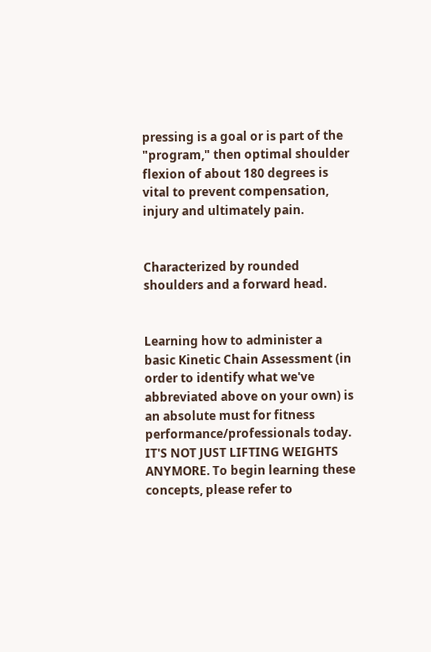pressing is a goal or is part of the "program," then optimal shoulder flexion of about 180 degrees is vital to prevent compensation, injury and ultimately pain.


Characterized by rounded shoulders and a forward head.


Learning how to administer a basic Kinetic Chain Assessment (in order to identify what we've abbreviated above on your own) is an absolute must for fitness performance/professionals today. IT'S NOT JUST LIFTING WEIGHTS ANYMORE. To begin learning these concepts, please refer to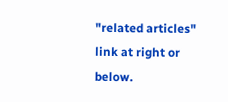"related articles" link at right or below.